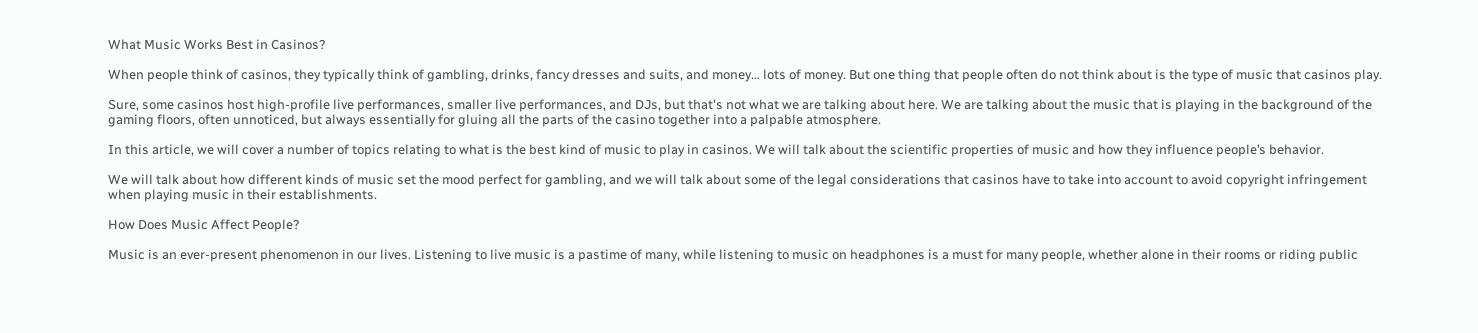What Music Works Best in Casinos?

When people think of casinos, they typically think of gambling, drinks, fancy dresses and suits, and money… lots of money. But one thing that people often do not think about is the type of music that casinos play.

Sure, some casinos host high-profile live performances, smaller live performances, and DJs, but that's not what we are talking about here. We are talking about the music that is playing in the background of the gaming floors, often unnoticed, but always essentially for gluing all the parts of the casino together into a palpable atmosphere.

In this article, we will cover a number of topics relating to what is the best kind of music to play in casinos. We will talk about the scientific properties of music and how they influence people’s behavior.

We will talk about how different kinds of music set the mood perfect for gambling, and we will talk about some of the legal considerations that casinos have to take into account to avoid copyright infringement when playing music in their establishments.

How Does Music Affect People?

Music is an ever-present phenomenon in our lives. Listening to live music is a pastime of many, while listening to music on headphones is a must for many people, whether alone in their rooms or riding public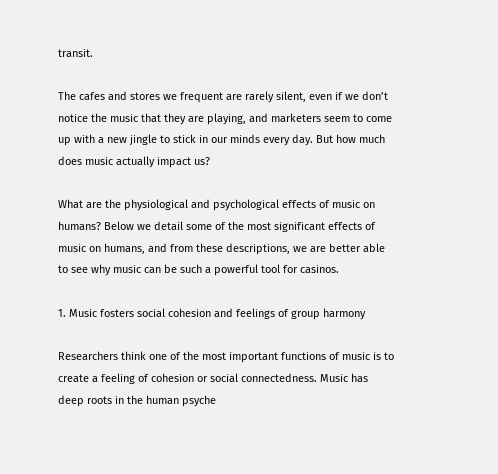transit.

The cafes and stores we frequent are rarely silent, even if we don’t notice the music that they are playing, and marketers seem to come up with a new jingle to stick in our minds every day. But how much does music actually impact us?

What are the physiological and psychological effects of music on humans? Below we detail some of the most significant effects of music on humans, and from these descriptions, we are better able to see why music can be such a powerful tool for casinos.

1. Music fosters social cohesion and feelings of group harmony

Researchers think one of the most important functions of music is to create a feeling of cohesion or social connectedness. Music has deep roots in the human psyche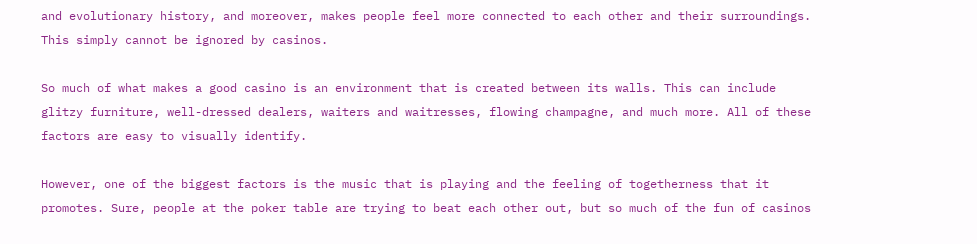and evolutionary history, and moreover, makes people feel more connected to each other and their surroundings. This simply cannot be ignored by casinos.

So much of what makes a good casino is an environment that is created between its walls. This can include glitzy furniture, well-dressed dealers, waiters and waitresses, flowing champagne, and much more. All of these factors are easy to visually identify.

However, one of the biggest factors is the music that is playing and the feeling of togetherness that it promotes. Sure, people at the poker table are trying to beat each other out, but so much of the fun of casinos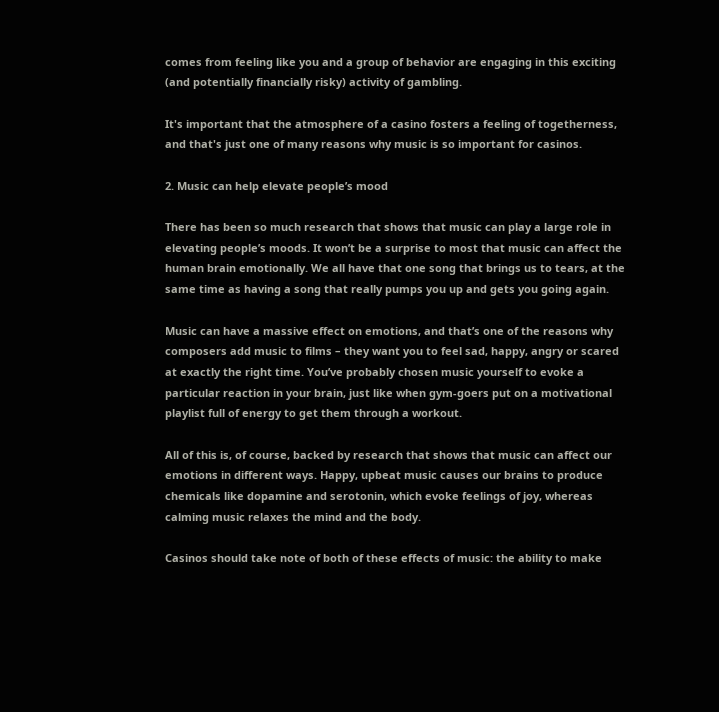comes from feeling like you and a group of behavior are engaging in this exciting (and potentially financially risky) activity of gambling.

It's important that the atmosphere of a casino fosters a feeling of togetherness, and that's just one of many reasons why music is so important for casinos.

2. Music can help elevate people’s mood

There has been so much research that shows that music can play a large role in elevating people’s moods. It won’t be a surprise to most that music can affect the human brain emotionally. We all have that one song that brings us to tears, at the same time as having a song that really pumps you up and gets you going again.

Music can have a massive effect on emotions, and that’s one of the reasons why composers add music to films – they want you to feel sad, happy, angry or scared at exactly the right time. You’ve probably chosen music yourself to evoke a particular reaction in your brain, just like when gym-goers put on a motivational playlist full of energy to get them through a workout.

All of this is, of course, backed by research that shows that music can affect our emotions in different ways. Happy, upbeat music causes our brains to produce chemicals like dopamine and serotonin, which evoke feelings of joy, whereas calming music relaxes the mind and the body.

Casinos should take note of both of these effects of music: the ability to make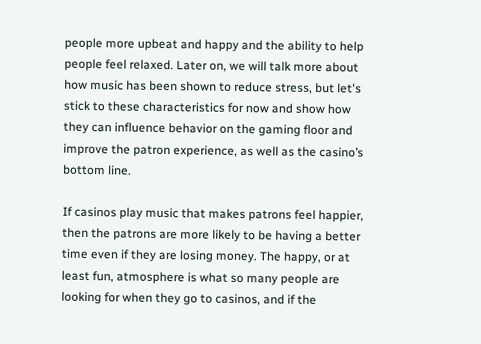people more upbeat and happy and the ability to help people feel relaxed. Later on, we will talk more about how music has been shown to reduce stress, but let's stick to these characteristics for now and show how they can influence behavior on the gaming floor and improve the patron experience, as well as the casino’s bottom line.

If casinos play music that makes patrons feel happier, then the patrons are more likely to be having a better time even if they are losing money. The happy, or at least fun, atmosphere is what so many people are looking for when they go to casinos, and if the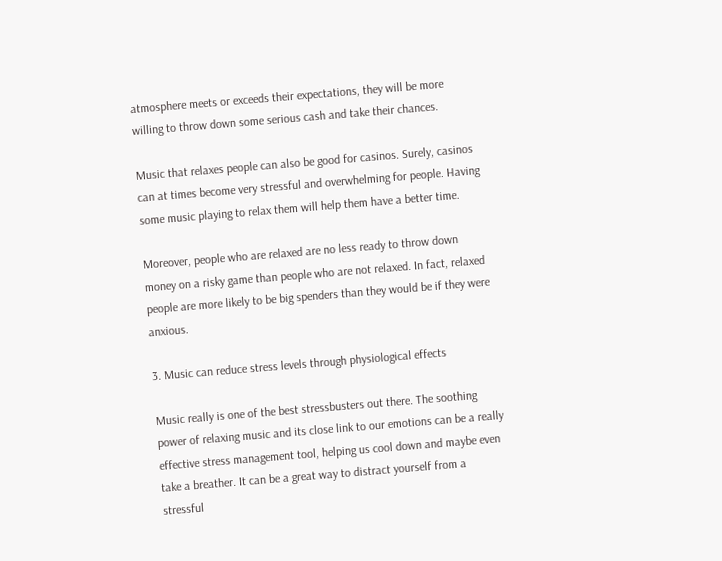atmosphere meets or exceeds their expectations, they will be more willing to throw down some serious cash and take their chances.

Music that relaxes people can also be good for casinos. Surely, casinos can at times become very stressful and overwhelming for people. Having some music playing to relax them will help them have a better time.

Moreover, people who are relaxed are no less ready to throw down money on a risky game than people who are not relaxed. In fact, relaxed people are more likely to be big spenders than they would be if they were anxious.

3. Music can reduce stress levels through physiological effects

Music really is one of the best stressbusters out there. The soothing power of relaxing music and its close link to our emotions can be a really effective stress management tool, helping us cool down and maybe even take a breather. It can be a great way to distract yourself from a stressful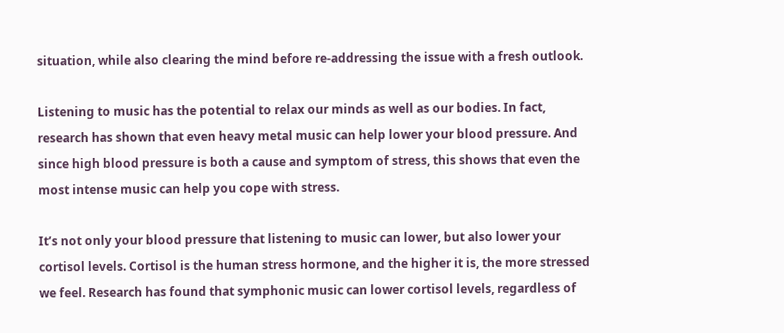situation, while also clearing the mind before re-addressing the issue with a fresh outlook.

Listening to music has the potential to relax our minds as well as our bodies. In fact, research has shown that even heavy metal music can help lower your blood pressure. And since high blood pressure is both a cause and symptom of stress, this shows that even the most intense music can help you cope with stress.

It’s not only your blood pressure that listening to music can lower, but also lower your cortisol levels. Cortisol is the human stress hormone, and the higher it is, the more stressed we feel. Research has found that symphonic music can lower cortisol levels, regardless of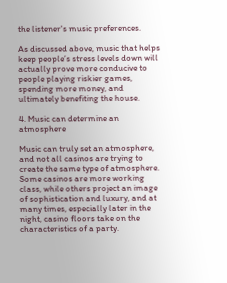the listener's music preferences.

As discussed above, music that helps keep people’s stress levels down will actually prove more conducive to people playing riskier games, spending more money, and ultimately benefiting the house.

4. Music can determine an atmosphere

Music can truly set an atmosphere, and not all casinos are trying to create the same type of atmosphere. Some casinos are more working class, while others project an image of sophistication and luxury, and at many times, especially later in the night, casino floors take on the characteristics of a party.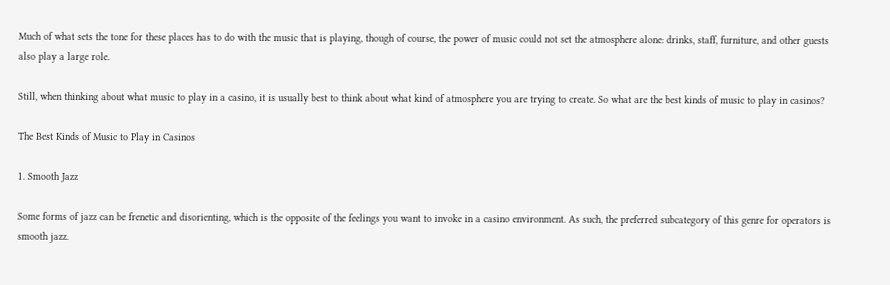Much of what sets the tone for these places has to do with the music that is playing, though of course, the power of music could not set the atmosphere alone: drinks, staff, furniture, and other guests also play a large role.

Still, when thinking about what music to play in a casino, it is usually best to think about what kind of atmosphere you are trying to create. So what are the best kinds of music to play in casinos?

The Best Kinds of Music to Play in Casinos

1. Smooth Jazz

Some forms of jazz can be frenetic and disorienting, which is the opposite of the feelings you want to invoke in a casino environment. As such, the preferred subcategory of this genre for operators is smooth jazz.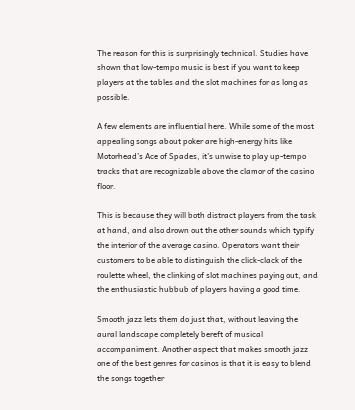The reason for this is surprisingly technical. Studies have shown that low-tempo music is best if you want to keep players at the tables and the slot machines for as long as possible.

A few elements are influential here. While some of the most appealing songs about poker are high-energy hits like Motorhead’s Ace of Spades, it’s unwise to play up-tempo tracks that are recognizable above the clamor of the casino floor.

This is because they will both distract players from the task at hand, and also drown out the other sounds which typify the interior of the average casino. Operators want their customers to be able to distinguish the click-clack of the roulette wheel, the clinking of slot machines paying out, and the enthusiastic hubbub of players having a good time.

Smooth jazz lets them do just that, without leaving the aural landscape completely bereft of musical accompaniment. Another aspect that makes smooth jazz one of the best genres for casinos is that it is easy to blend the songs together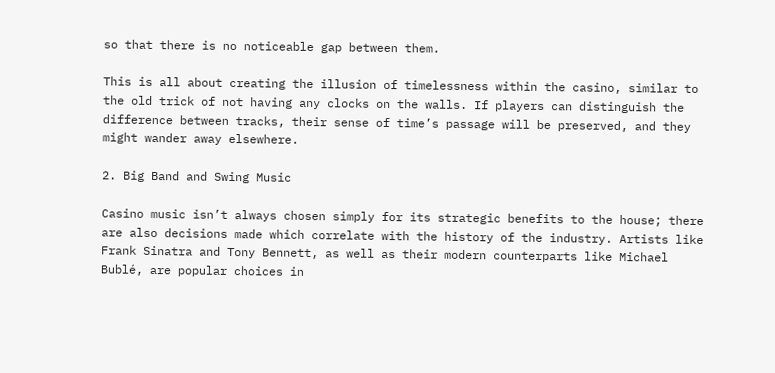so that there is no noticeable gap between them.

This is all about creating the illusion of timelessness within the casino, similar to the old trick of not having any clocks on the walls. If players can distinguish the difference between tracks, their sense of time’s passage will be preserved, and they might wander away elsewhere.

2. Big Band and Swing Music

Casino music isn’t always chosen simply for its strategic benefits to the house; there are also decisions made which correlate with the history of the industry. Artists like Frank Sinatra and Tony Bennett, as well as their modern counterparts like Michael Bublé, are popular choices in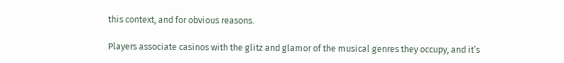this context, and for obvious reasons.

Players associate casinos with the glitz and glamor of the musical genres they occupy, and it’s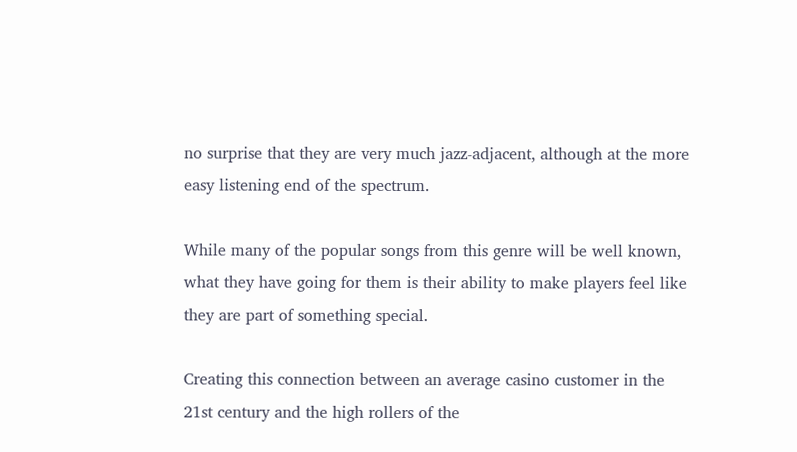no surprise that they are very much jazz-adjacent, although at the more easy listening end of the spectrum.

While many of the popular songs from this genre will be well known, what they have going for them is their ability to make players feel like they are part of something special.

Creating this connection between an average casino customer in the 21st century and the high rollers of the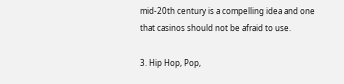mid-20th century is a compelling idea and one that casinos should not be afraid to use.

3. Hip Hop, Pop,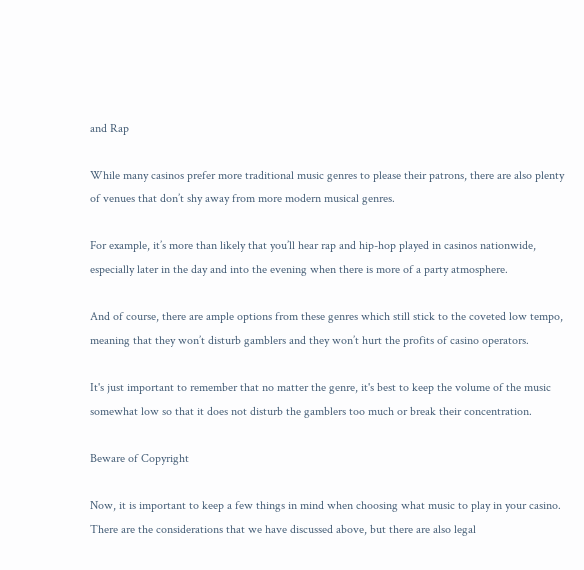and Rap

While many casinos prefer more traditional music genres to please their patrons, there are also plenty of venues that don’t shy away from more modern musical genres.

For example, it’s more than likely that you’ll hear rap and hip-hop played in casinos nationwide, especially later in the day and into the evening when there is more of a party atmosphere.

And of course, there are ample options from these genres which still stick to the coveted low tempo, meaning that they won’t disturb gamblers and they won’t hurt the profits of casino operators.

It's just important to remember that no matter the genre, it's best to keep the volume of the music somewhat low so that it does not disturb the gamblers too much or break their concentration.

Beware of Copyright

Now, it is important to keep a few things in mind when choosing what music to play in your casino. There are the considerations that we have discussed above, but there are also legal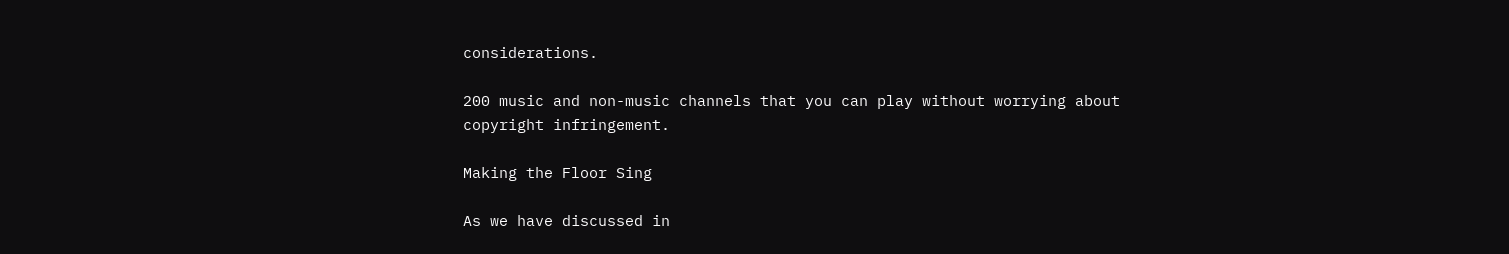considerations.

200 music and non-music channels that you can play without worrying about copyright infringement.

Making the Floor Sing

As we have discussed in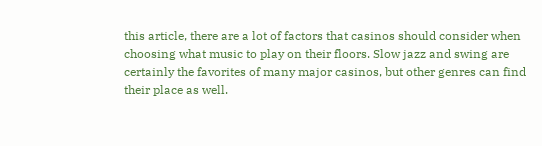this article, there are a lot of factors that casinos should consider when choosing what music to play on their floors. Slow jazz and swing are certainly the favorites of many major casinos, but other genres can find their place as well.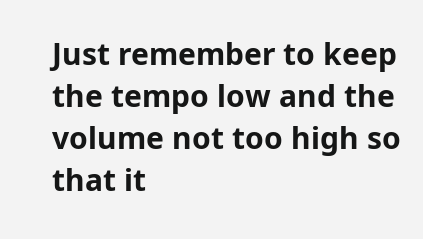Just remember to keep the tempo low and the volume not too high so that it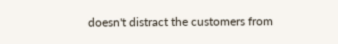doesn't distract the customers from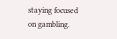staying focused on gambling.